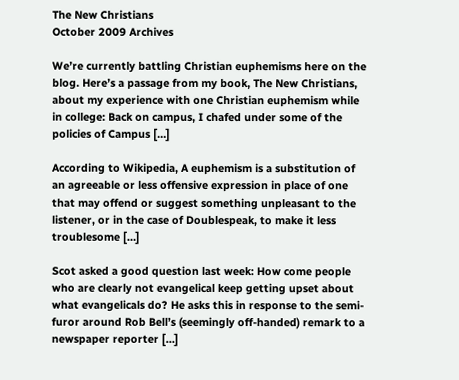The New Christians
October 2009 Archives

We’re currently battling Christian euphemisms here on the blog. Here’s a passage from my book, The New Christians, about my experience with one Christian euphemism while in college: Back on campus, I chafed under some of the policies of Campus […]

According to Wikipedia, A euphemism is a substitution of an agreeable or less offensive expression in place of one that may offend or suggest something unpleasant to the listener, or in the case of Doublespeak, to make it less troublesome […]

Scot asked a good question last week: How come people who are clearly not evangelical keep getting upset about what evangelicals do? He asks this in response to the semi-furor around Rob Bell’s (seemingly off-handed) remark to a newspaper reporter […]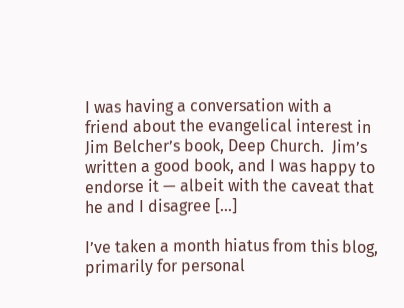I was having a conversation with a friend about the evangelical interest in Jim Belcher’s book, Deep Church.  Jim’s written a good book, and I was happy to endorse it — albeit with the caveat that he and I disagree […]

I’ve taken a month hiatus from this blog, primarily for personal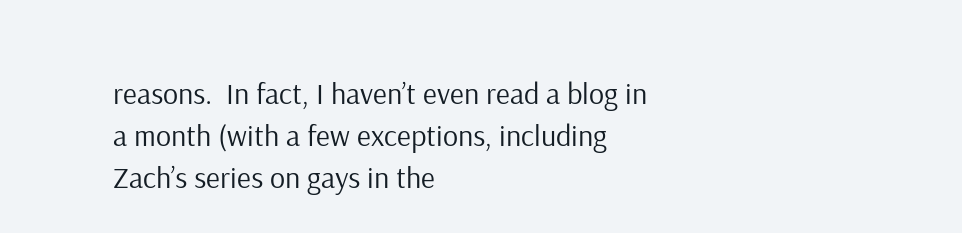reasons.  In fact, I haven’t even read a blog in a month (with a few exceptions, including Zach’s series on gays in the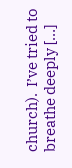church).  I’ve tried to breathe deeply […]